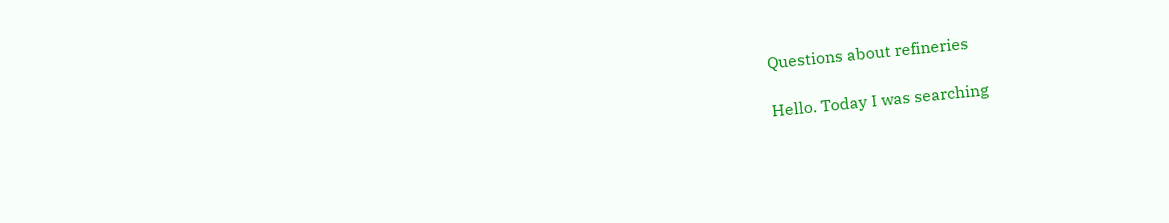Questions about refineries

Hello. Today I was searching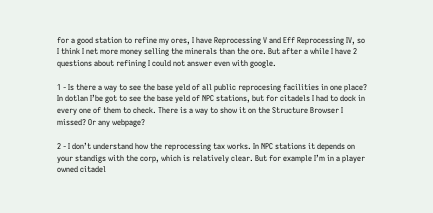for a good station to refine my ores, I have Reprocessing V and Eff Reprocessing IV, so I think I net more money selling the minerals than the ore. But after a while I have 2 questions about refining I could not answer even with google.

1 - Is there a way to see the base yeld of all public reprocesing facilities in one place? In dotlan I’be got to see the base yeld of NPC stations, but for citadels I had to dock in every one of them to check. There is a way to show it on the Structure Browser I missed? Or any webpage?

2 - I don’t understand how the reprocessing tax works. In NPC stations it depends on your standigs with the corp, which is relatively clear. But for example I’m in a player owned citadel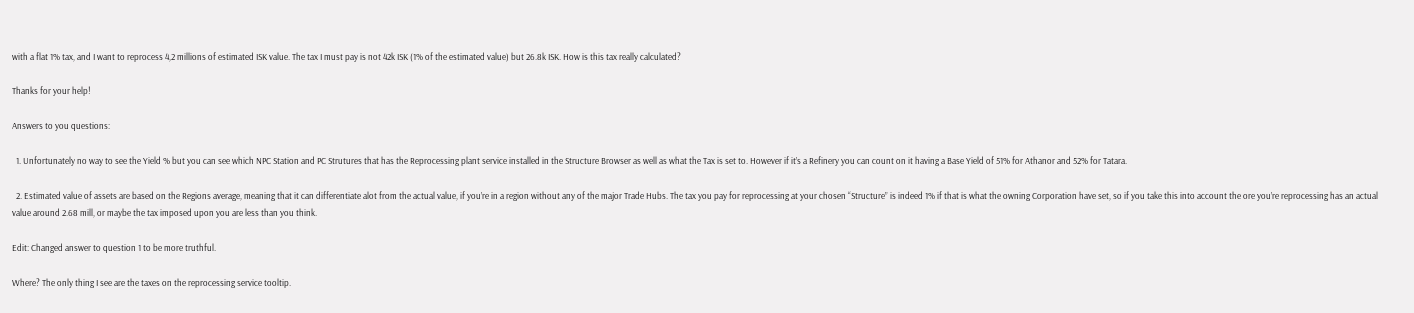with a flat 1% tax, and I want to reprocess 4,2 millions of estimated ISK value. The tax I must pay is not 42k ISK (1% of the estimated value) but 26.8k ISK. How is this tax really calculated?

Thanks for your help!

Answers to you questions:

  1. Unfortunately no way to see the Yield % but you can see which NPC Station and PC Strutures that has the Reprocessing plant service installed in the Structure Browser as well as what the Tax is set to. However if it’s a Refinery you can count on it having a Base Yield of 51% for Athanor and 52% for Tatara.

  2. Estimated value of assets are based on the Regions average, meaning that it can differentiate alot from the actual value, if you’re in a region without any of the major Trade Hubs. The tax you pay for reprocessing at your chosen “Structure” is indeed 1% if that is what the owning Corporation have set, so if you take this into account the ore you’re reprocessing has an actual value around 2.68 mill, or maybe the tax imposed upon you are less than you think.

Edit: Changed answer to question 1 to be more truthful.

Where? The only thing I see are the taxes on the reprocessing service tooltip.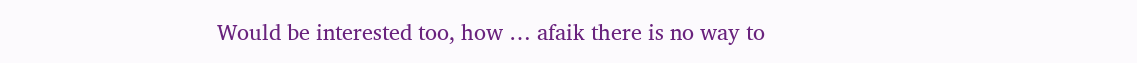Would be interested too, how … afaik there is no way to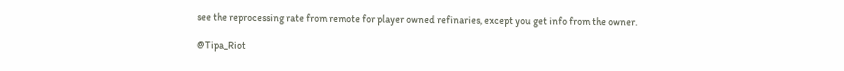see the reprocessing rate from remote for player owned refinaries, except you get info from the owner.

@Tipa_Riot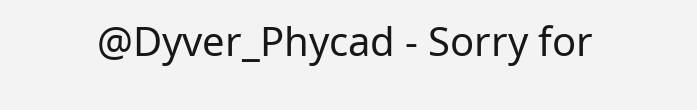@Dyver_Phycad - Sorry for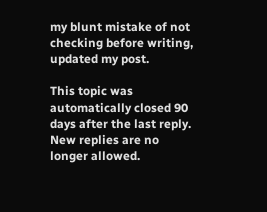my blunt mistake of not checking before writing, updated my post.

This topic was automatically closed 90 days after the last reply. New replies are no longer allowed.